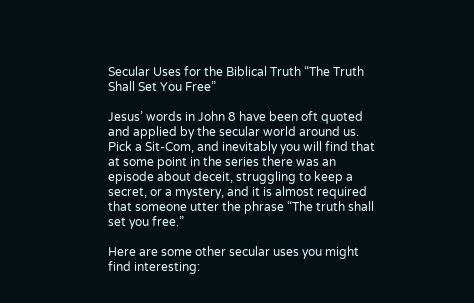Secular Uses for the Biblical Truth “The Truth Shall Set You Free”

Jesus’ words in John 8 have been oft quoted and applied by the secular world around us. Pick a Sit-Com, and inevitably you will find that at some point in the series there was an episode about deceit, struggling to keep a secret, or a mystery, and it is almost required that someone utter the phrase “The truth shall set you free.”

Here are some other secular uses you might find interesting: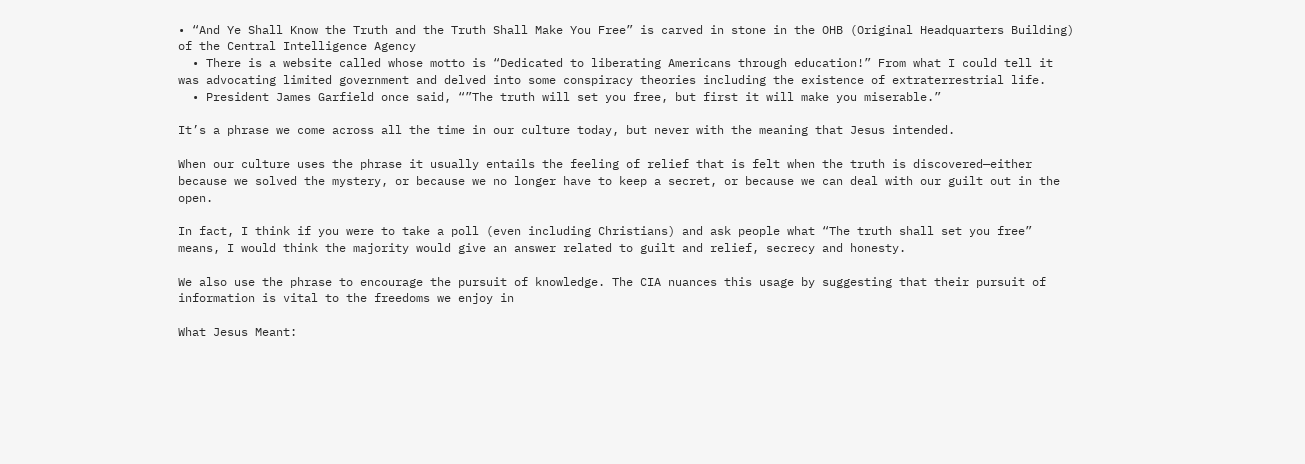• “And Ye Shall Know the Truth and the Truth Shall Make You Free” is carved in stone in the OHB (Original Headquarters Building) of the Central Intelligence Agency
  • There is a website called whose motto is “Dedicated to liberating Americans through education!” From what I could tell it was advocating limited government and delved into some conspiracy theories including the existence of extraterrestrial life.
  • President James Garfield once said, “”The truth will set you free, but first it will make you miserable.”

It’s a phrase we come across all the time in our culture today, but never with the meaning that Jesus intended.

When our culture uses the phrase it usually entails the feeling of relief that is felt when the truth is discovered—either because we solved the mystery, or because we no longer have to keep a secret, or because we can deal with our guilt out in the open.

In fact, I think if you were to take a poll (even including Christians) and ask people what “The truth shall set you free” means, I would think the majority would give an answer related to guilt and relief, secrecy and honesty.

We also use the phrase to encourage the pursuit of knowledge. The CIA nuances this usage by suggesting that their pursuit of information is vital to the freedoms we enjoy in

What Jesus Meant: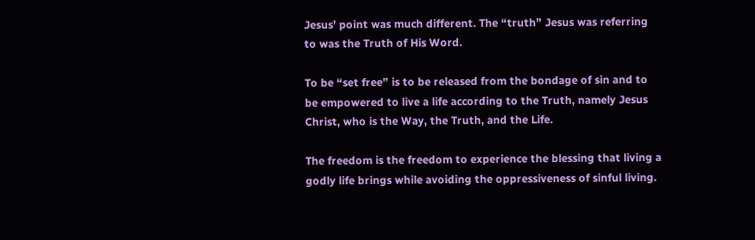Jesus’ point was much different. The “truth” Jesus was referring to was the Truth of His Word.

To be “set free” is to be released from the bondage of sin and to be empowered to live a life according to the Truth, namely Jesus Christ, who is the Way, the Truth, and the Life.

The freedom is the freedom to experience the blessing that living a godly life brings while avoiding the oppressiveness of sinful living.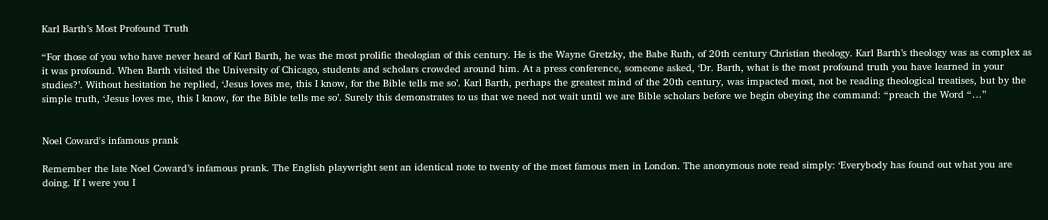Karl Barth’s Most Profound Truth

“For those of you who have never heard of Karl Barth, he was the most prolific theologian of this century. He is the Wayne Gretzky, the Babe Ruth, of 20th century Christian theology. Karl Barth’s theology was as complex as it was profound. When Barth visited the University of Chicago, students and scholars crowded around him. At a press conference, someone asked, ‘Dr. Barth, what is the most profound truth you have learned in your studies?’. Without hesitation he replied, ‘Jesus loves me, this I know, for the Bible tells me so’. Karl Barth, perhaps the greatest mind of the 20th century, was impacted most, not be reading theological treatises, but by the simple truth, ‘Jesus loves me, this I know, for the Bible tells me so’. Surely this demonstrates to us that we need not wait until we are Bible scholars before we begin obeying the command: “preach the Word “…”


Noel Coward's infamous prank

Remember the late Noel Coward’s infamous prank. The English playwright sent an identical note to twenty of the most famous men in London. The anonymous note read simply: ‘Everybody has found out what you are doing. If I were you I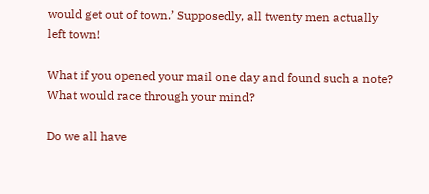would get out of town.’ Supposedly, all twenty men actually left town!

What if you opened your mail one day and found such a note? What would race through your mind?

Do we all have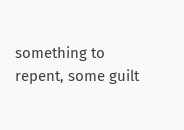something to repent, some guilt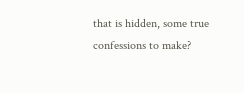that is hidden, some true confessions to make?